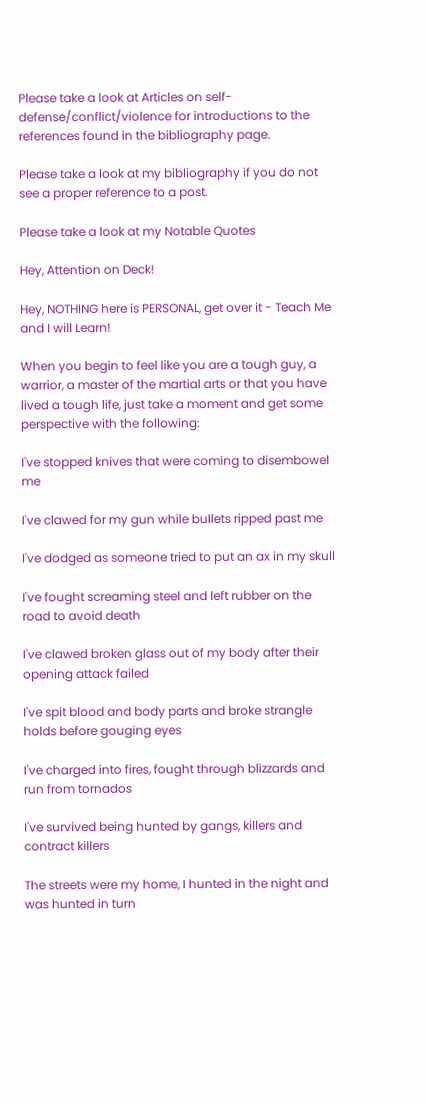Please take a look at Articles on self-defense/conflict/violence for introductions to the references found in the bibliography page.

Please take a look at my bibliography if you do not see a proper reference to a post.

Please take a look at my Notable Quotes

Hey, Attention on Deck!

Hey, NOTHING here is PERSONAL, get over it - Teach Me and I will Learn!

When you begin to feel like you are a tough guy, a warrior, a master of the martial arts or that you have lived a tough life, just take a moment and get some perspective with the following:

I've stopped knives that were coming to disembowel me

I've clawed for my gun while bullets ripped past me

I've dodged as someone tried to put an ax in my skull

I've fought screaming steel and left rubber on the road to avoid death

I've clawed broken glass out of my body after their opening attack failed

I've spit blood and body parts and broke strangle holds before gouging eyes

I've charged into fires, fought through blizzards and run from tornados

I've survived being hunted by gangs, killers and contract killers

The streets were my home, I hunted in the night and was hunted in turn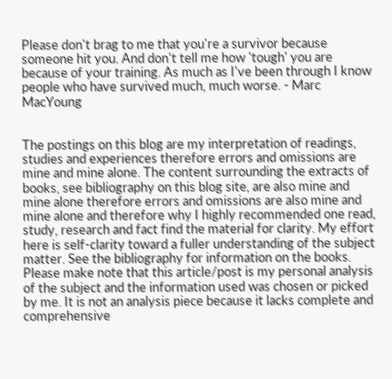Please don't brag to me that you're a survivor because someone hit you. And don't tell me how 'tough' you are because of your training. As much as I've been through I know people who have survived much, much worse. - Marc MacYoung


The postings on this blog are my interpretation of readings, studies and experiences therefore errors and omissions are mine and mine alone. The content surrounding the extracts of books, see bibliography on this blog site, are also mine and mine alone therefore errors and omissions are also mine and mine alone and therefore why I highly recommended one read, study, research and fact find the material for clarity. My effort here is self-clarity toward a fuller understanding of the subject matter. See the bibliography for information on the books. Please make note that this article/post is my personal analysis of the subject and the information used was chosen or picked by me. It is not an analysis piece because it lacks complete and comprehensive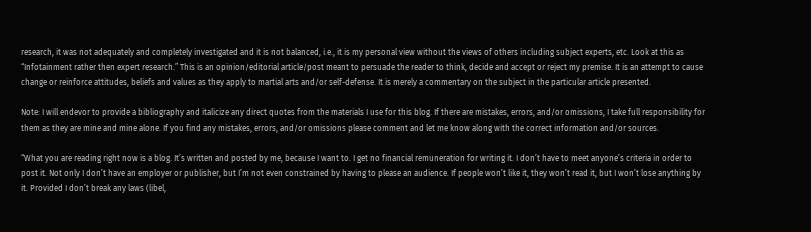research, it was not adequately and completely investigated and it is not balanced, i.e., it is my personal view without the views of others including subject experts, etc. Look at this as “Infotainment rather then expert research.” This is an opinion/editorial article/post meant to persuade the reader to think, decide and accept or reject my premise. It is an attempt to cause change or reinforce attitudes, beliefs and values as they apply to martial arts and/or self-defense. It is merely a commentary on the subject in the particular article presented.

Note: I will endevor to provide a bibliography and italicize any direct quotes from the materials I use for this blog. If there are mistakes, errors, and/or omissions, I take full responsibility for them as they are mine and mine alone. If you find any mistakes, errors, and/or omissions please comment and let me know along with the correct information and/or sources.

“What you are reading right now is a blog. It’s written and posted by me, because I want to. I get no financial remuneration for writing it. I don’t have to meet anyone’s criteria in order to post it. Not only I don’t have an employer or publisher, but I’m not even constrained by having to please an audience. If people won’t like it, they won’t read it, but I won’t lose anything by it. Provided I don’t break any laws (libel,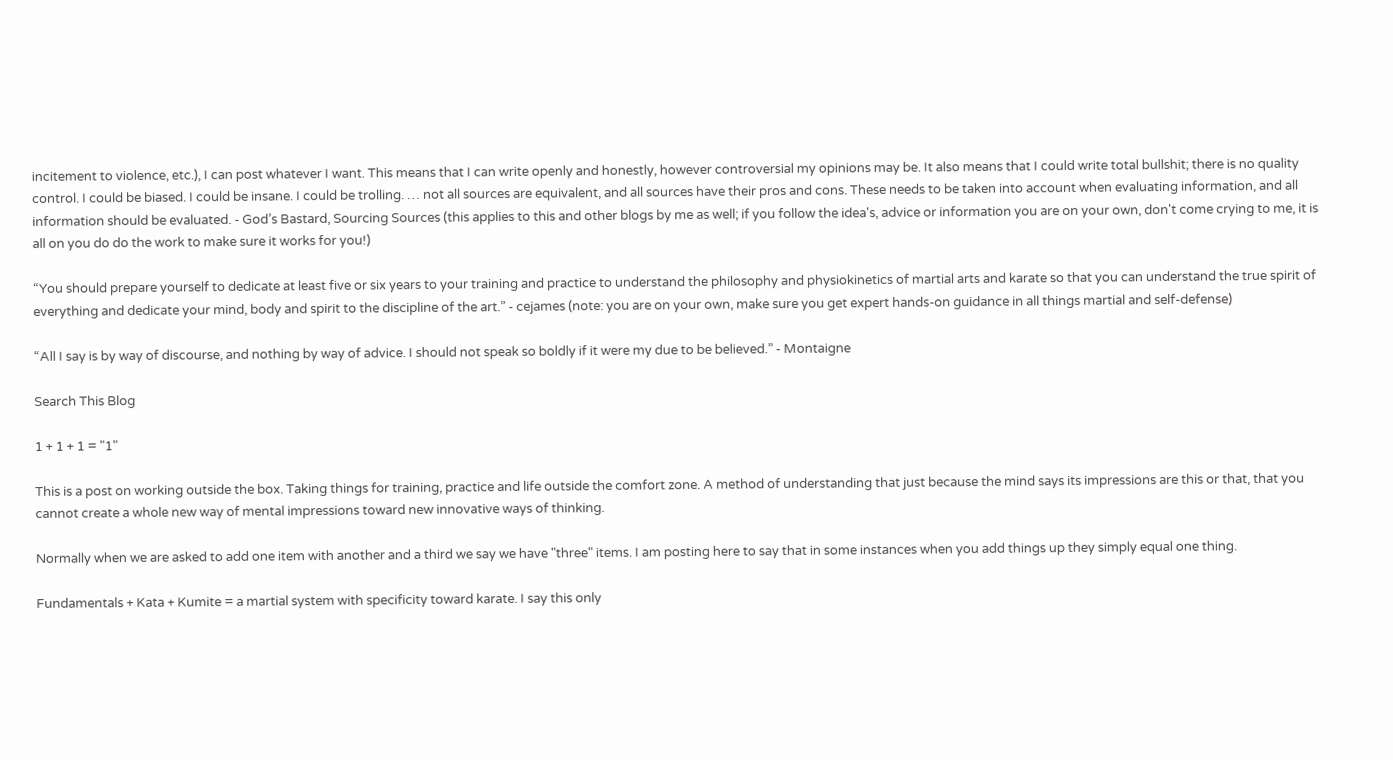incitement to violence, etc.), I can post whatever I want. This means that I can write openly and honestly, however controversial my opinions may be. It also means that I could write total bullshit; there is no quality control. I could be biased. I could be insane. I could be trolling. … not all sources are equivalent, and all sources have their pros and cons. These needs to be taken into account when evaluating information, and all information should be evaluated. - God’s Bastard, Sourcing Sources (this applies to this and other blogs by me as well; if you follow the idea's, advice or information you are on your own, don't come crying to me, it is all on you do do the work to make sure it works for you!)

“You should prepare yourself to dedicate at least five or six years to your training and practice to understand the philosophy and physiokinetics of martial arts and karate so that you can understand the true spirit of everything and dedicate your mind, body and spirit to the discipline of the art.” - cejames (note: you are on your own, make sure you get expert hands-on guidance in all things martial and self-defense)

“All I say is by way of discourse, and nothing by way of advice. I should not speak so boldly if it were my due to be believed.” - Montaigne

Search This Blog

1 + 1 + 1 = "1"

This is a post on working outside the box. Taking things for training, practice and life outside the comfort zone. A method of understanding that just because the mind says its impressions are this or that, that you cannot create a whole new way of mental impressions toward new innovative ways of thinking.

Normally when we are asked to add one item with another and a third we say we have "three" items. I am posting here to say that in some instances when you add things up they simply equal one thing.

Fundamentals + Kata + Kumite = a martial system with specificity toward karate. I say this only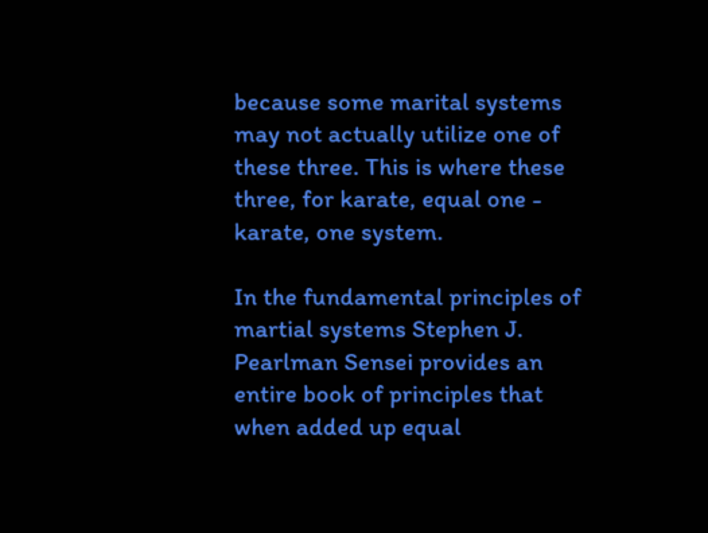because some marital systems may not actually utilize one of these three. This is where these three, for karate, equal one - karate, one system.

In the fundamental principles of martial systems Stephen J. Pearlman Sensei provides an entire book of principles that when added up equal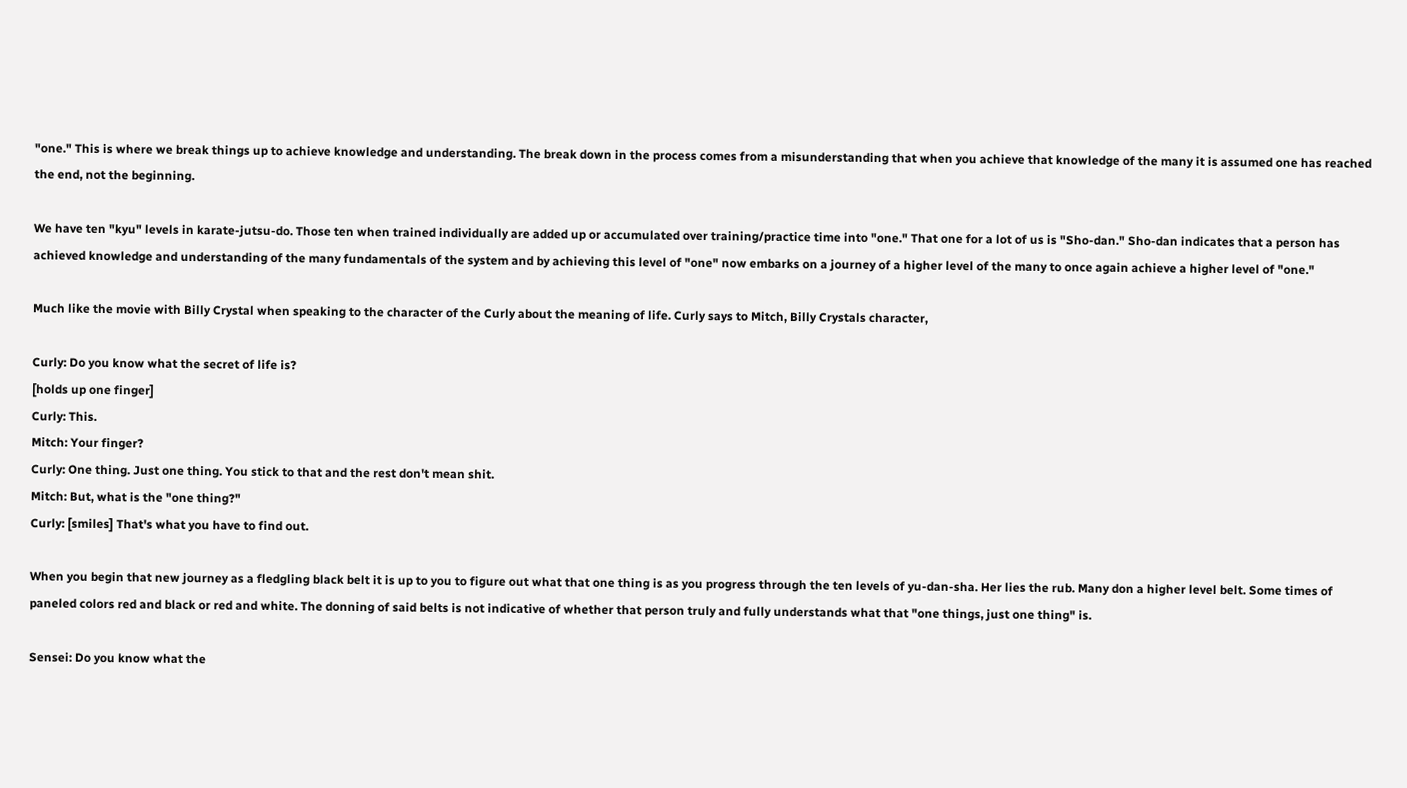"one." This is where we break things up to achieve knowledge and understanding. The break down in the process comes from a misunderstanding that when you achieve that knowledge of the many it is assumed one has reached the end, not the beginning.

We have ten "kyu" levels in karate-jutsu-do. Those ten when trained individually are added up or accumulated over training/practice time into "one." That one for a lot of us is "Sho-dan." Sho-dan indicates that a person has achieved knowledge and understanding of the many fundamentals of the system and by achieving this level of "one" now embarks on a journey of a higher level of the many to once again achieve a higher level of "one."

Much like the movie with Billy Crystal when speaking to the character of the Curly about the meaning of life. Curly says to Mitch, Billy Crystals character,

Curly: Do you know what the secret of life is?
[holds up one finger]
Curly: This.
Mitch: Your finger?
Curly: One thing. Just one thing. You stick to that and the rest don't mean shit.
Mitch: But, what is the "one thing?"
Curly: [smiles] That's what you have to find out.

When you begin that new journey as a fledgling black belt it is up to you to figure out what that one thing is as you progress through the ten levels of yu-dan-sha. Her lies the rub. Many don a higher level belt. Some times of paneled colors red and black or red and white. The donning of said belts is not indicative of whether that person truly and fully understands what that "one things, just one thing" is.

Sensei: Do you know what the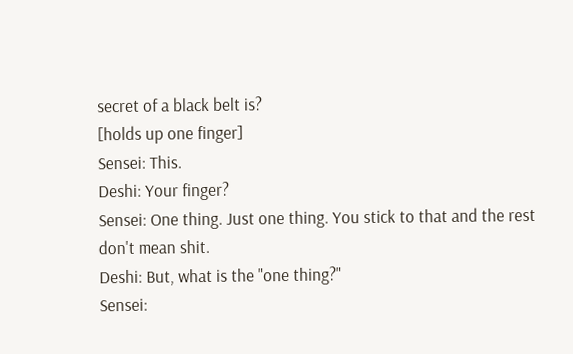secret of a black belt is?
[holds up one finger]
Sensei: This.
Deshi: Your finger?
Sensei: One thing. Just one thing. You stick to that and the rest don't mean shit.
Deshi: But, what is the "one thing?"
Sensei: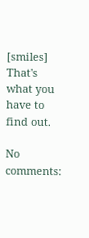[smiles] That's what you have to find out.

No comments: